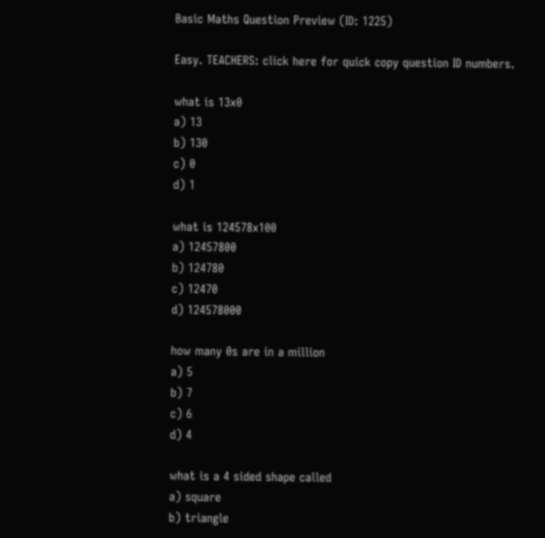Basic Maths Question Preview (ID: 1225)

Easy. TEACHERS: click here for quick copy question ID numbers.

what is 13x0
a) 13
b) 130
c) 0
d) 1

what is 124578x100
a) 12457800
b) 124780
c) 12470
d) 124578000

how many 0s are in a million
a) 5
b) 7
c) 6
d) 4

what is a 4 sided shape called
a) square
b) triangle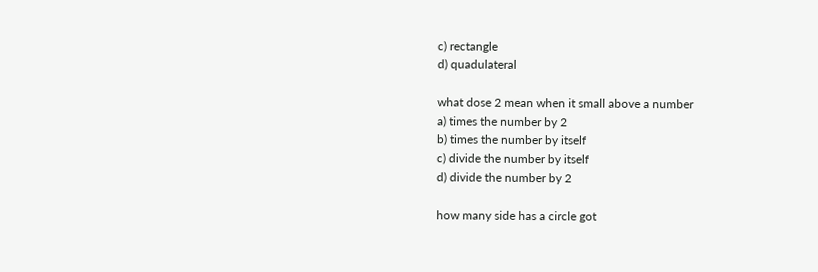c) rectangle
d) quadulateral

what dose 2 mean when it small above a number
a) times the number by 2
b) times the number by itself
c) divide the number by itself
d) divide the number by 2

how many side has a circle got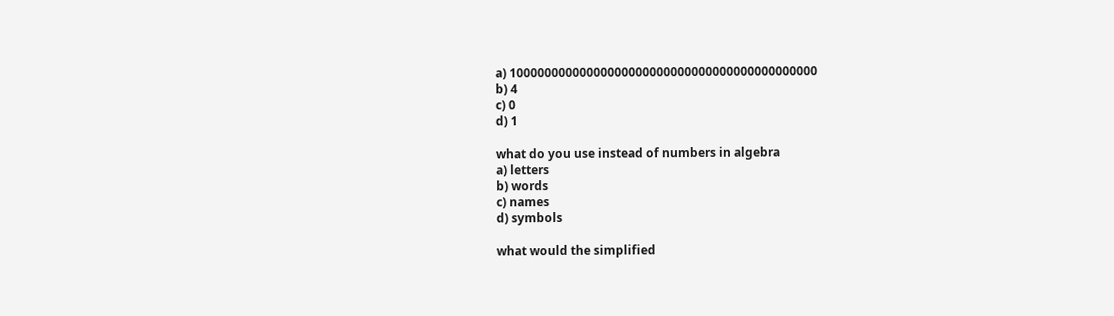a) 10000000000000000000000000000000000000000000
b) 4
c) 0
d) 1

what do you use instead of numbers in algebra
a) letters
b) words
c) names
d) symbols

what would the simplified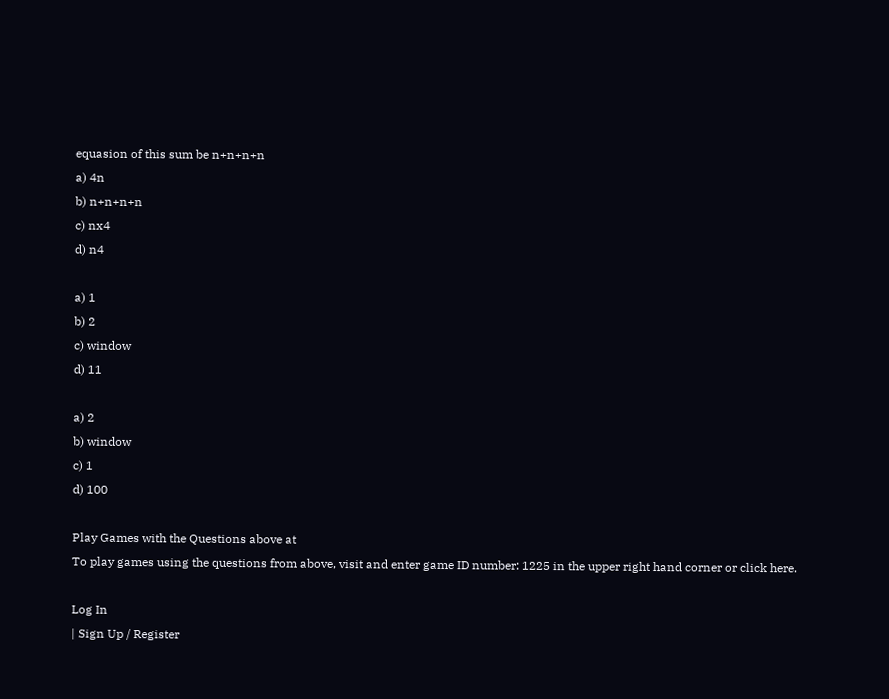equasion of this sum be n+n+n+n
a) 4n
b) n+n+n+n
c) nx4
d) n4

a) 1
b) 2
c) window
d) 11

a) 2
b) window
c) 1
d) 100

Play Games with the Questions above at
To play games using the questions from above, visit and enter game ID number: 1225 in the upper right hand corner or click here.

Log In
| Sign Up / Register